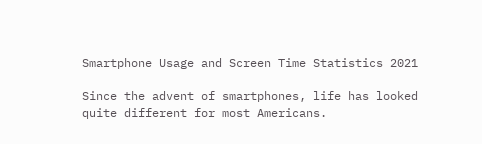Smartphone Usage and Screen Time Statistics 2021

Since the advent of smartphones, life has looked quite different for most Americans.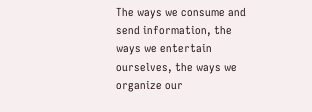The ways we consume and send information, the ways we entertain ourselves, the ways we organize our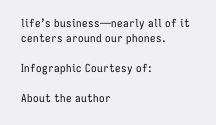life’s business—nearly all of it centers around our phones.

Infographic Courtesy of:

About the author